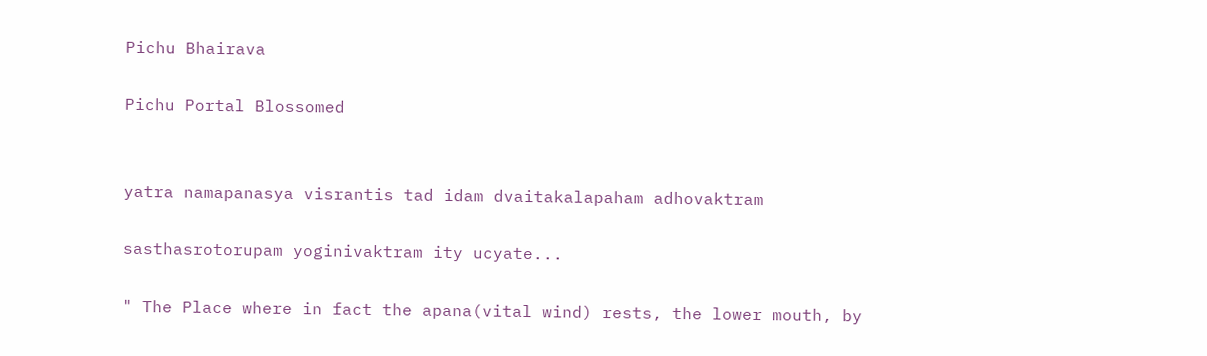Pichu Bhairava

Pichu Portal Blossomed


yatra namapanasya visrantis tad idam dvaitakalapaham adhovaktram

sasthasrotorupam yoginivaktram ity ucyate...

" The Place where in fact the apana(vital wind) rests, the lower mouth, by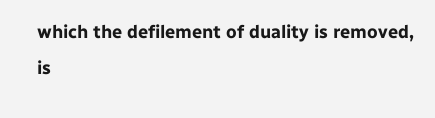which the defilement of duality is removed, is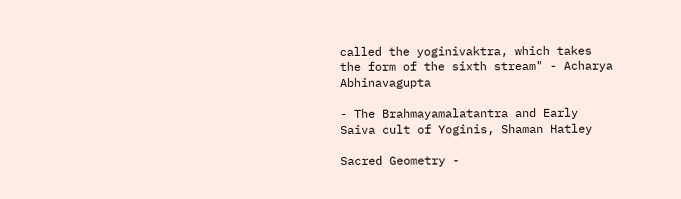called the yoginivaktra, which takes the form of the sixth stream" - Acharya Abhinavagupta

- The Brahmayamalatantra and Early Saiva cult of Yoginis, Shaman Hatley

Sacred Geometry -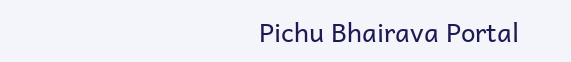Pichu Bhairava Portal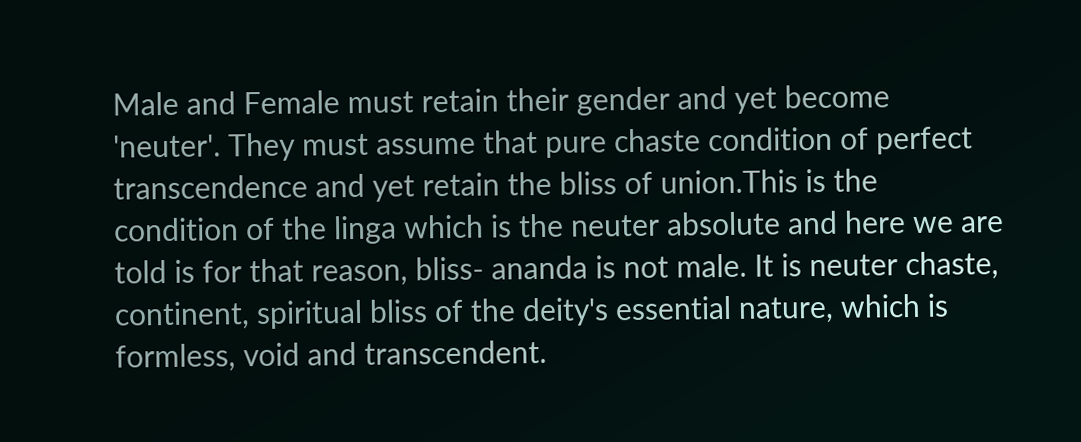Male and Female must retain their gender and yet become 'neuter'. They must assume that pure chaste condition of perfect transcendence and yet retain the bliss of union.This is the condition of the linga which is the neuter absolute and here we are told is for that reason, bliss- ananda is not male. It is neuter chaste, continent, spiritual bliss of the deity's essential nature, which is formless, void and transcendent.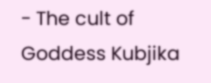- The cult of Goddess Kubjika